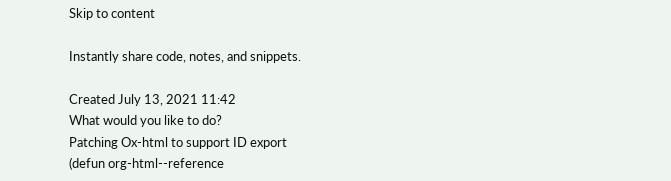Skip to content

Instantly share code, notes, and snippets.

Created July 13, 2021 11:42
What would you like to do?
Patching Ox-html to support ID export
(defun org-html--reference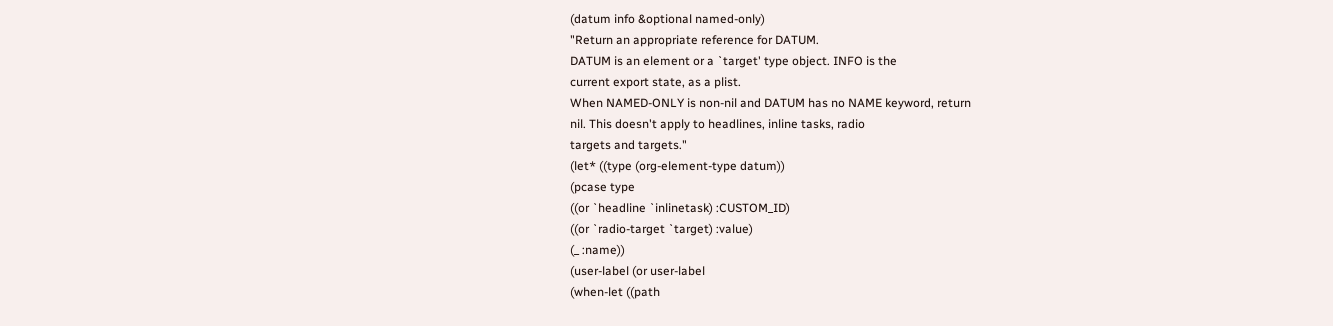(datum info &optional named-only)
"Return an appropriate reference for DATUM.
DATUM is an element or a `target' type object. INFO is the
current export state, as a plist.
When NAMED-ONLY is non-nil and DATUM has no NAME keyword, return
nil. This doesn't apply to headlines, inline tasks, radio
targets and targets."
(let* ((type (org-element-type datum))
(pcase type
((or `headline `inlinetask) :CUSTOM_ID)
((or `radio-target `target) :value)
(_ :name))
(user-label (or user-label
(when-let ((path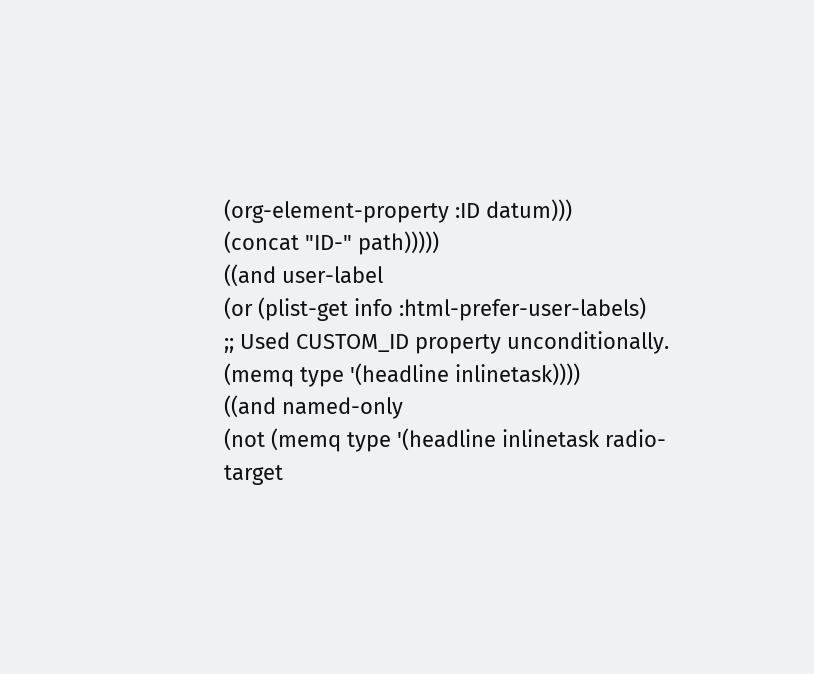(org-element-property :ID datum)))
(concat "ID-" path)))))
((and user-label
(or (plist-get info :html-prefer-user-labels)
;; Used CUSTOM_ID property unconditionally.
(memq type '(headline inlinetask))))
((and named-only
(not (memq type '(headline inlinetask radio-target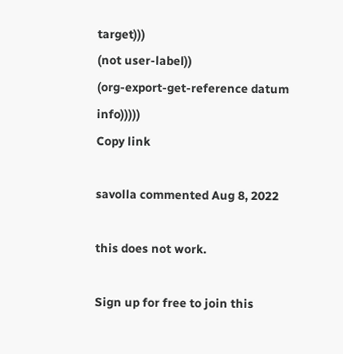target)))
(not user-label))
(org-export-get-reference datum info)))))
Copy link

savolla commented Aug 8, 2022

this does not work.

Sign up for free to join this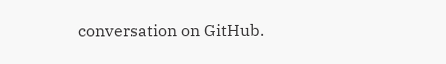conversation on GitHub.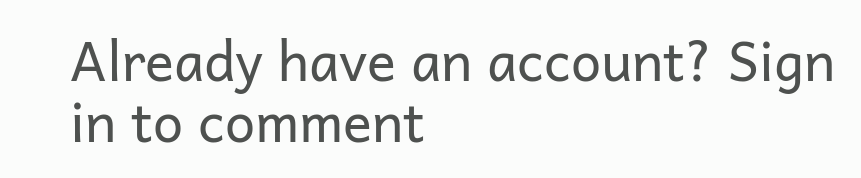Already have an account? Sign in to comment